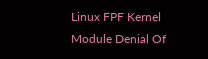Linux FPF Kernel Module Denial Of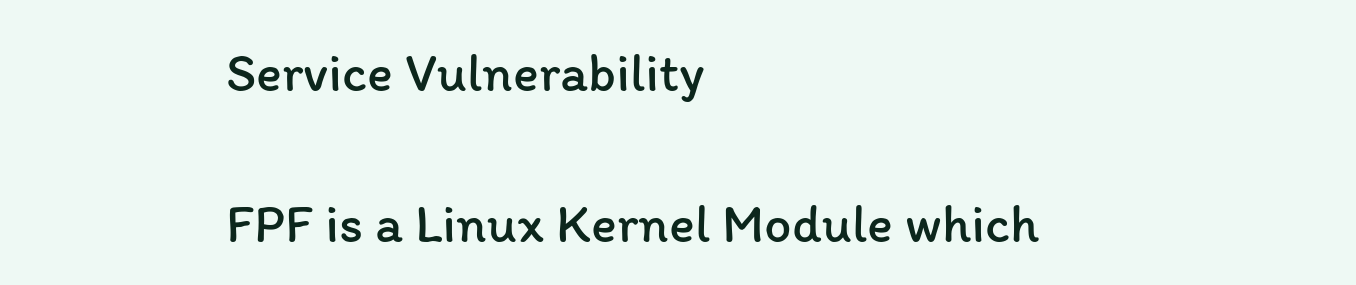Service Vulnerability

FPF is a Linux Kernel Module which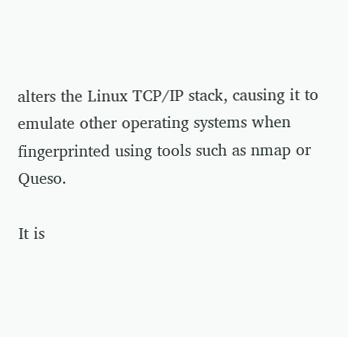alters the Linux TCP/IP stack, causing it to emulate other operating systems when fingerprinted using tools such as nmap or Queso.

It is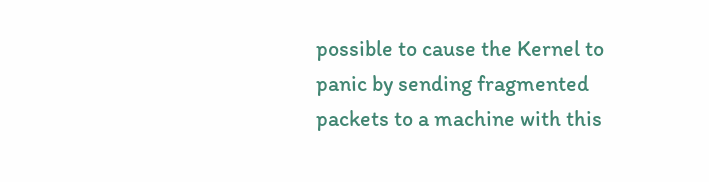possible to cause the Kernel to panic by sending fragmented packets to a machine with this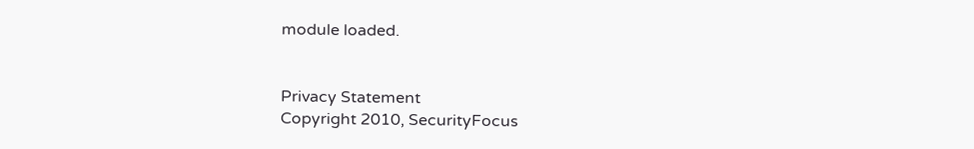module loaded.


Privacy Statement
Copyright 2010, SecurityFocus